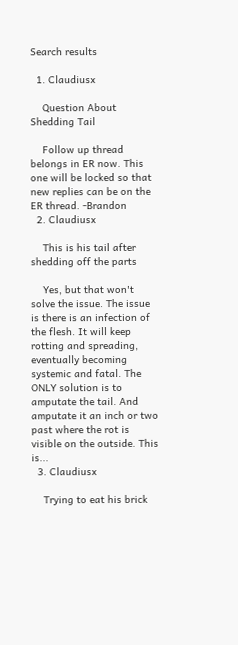Search results

  1. Claudiusx

    Question About Shedding Tail

    Follow up thread belongs in ER now. This one will be locked so that new replies can be on the ER thread. -Brandon
  2. Claudiusx

    This is his tail after shedding off the parts

    Yes, but that won't solve the issue. The issue is there is an infection of the flesh. It will keep rotting and spreading, eventually becoming systemic and fatal. The ONLY solution is to amputate the tail. And amputate it an inch or two past where the rot is visible on the outside. This is...
  3. Claudiusx

    Trying to eat his brick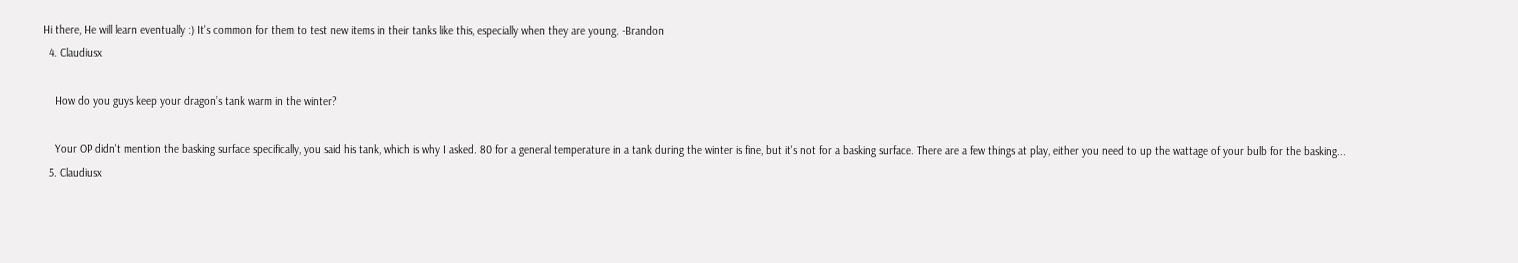Hi there, He will learn eventually :) It's common for them to test new items in their tanks like this, especially when they are young. -Brandon
  4. Claudiusx

    How do you guys keep your dragon’s tank warm in the winter?

    Your OP didn't mention the basking surface specifically, you said his tank, which is why I asked. 80 for a general temperature in a tank during the winter is fine, but it's not for a basking surface. There are a few things at play, either you need to up the wattage of your bulb for the basking...
  5. Claudiusx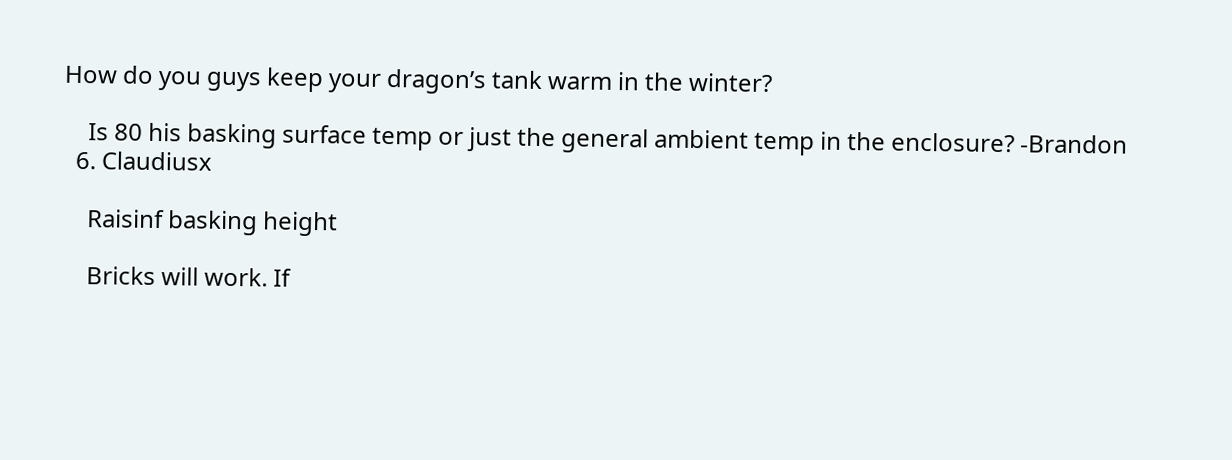How do you guys keep your dragon’s tank warm in the winter?

    Is 80 his basking surface temp or just the general ambient temp in the enclosure? -Brandon
  6. Claudiusx

    Raisinf basking height

    Bricks will work. If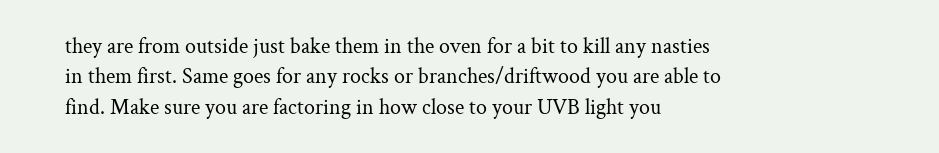they are from outside just bake them in the oven for a bit to kill any nasties in them first. Same goes for any rocks or branches/driftwood you are able to find. Make sure you are factoring in how close to your UVB light you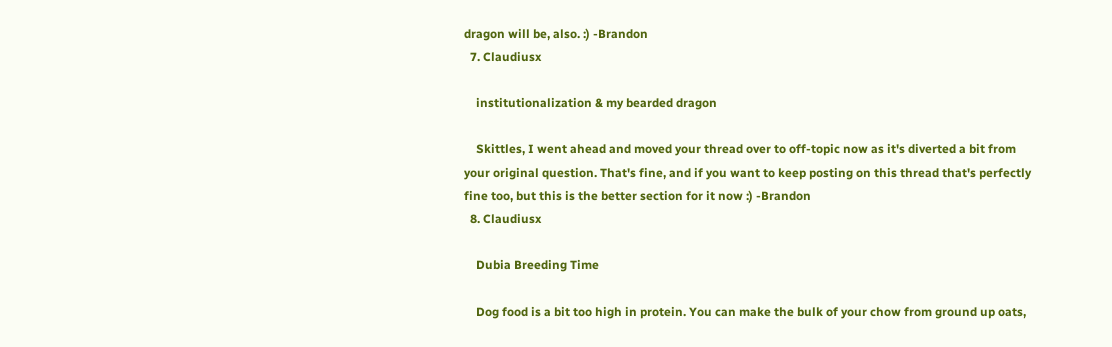dragon will be, also. :) -Brandon
  7. Claudiusx

    institutionalization & my bearded dragon

    Skittles, I went ahead and moved your thread over to off-topic now as it's diverted a bit from your original question. That's fine, and if you want to keep posting on this thread that's perfectly fine too, but this is the better section for it now :) -Brandon
  8. Claudiusx

    Dubia Breeding Time

    Dog food is a bit too high in protein. You can make the bulk of your chow from ground up oats,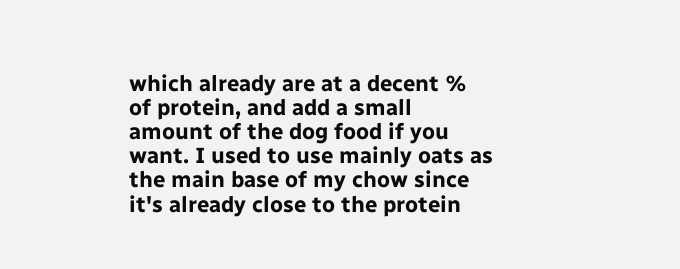which already are at a decent % of protein, and add a small amount of the dog food if you want. I used to use mainly oats as the main base of my chow since it's already close to the protein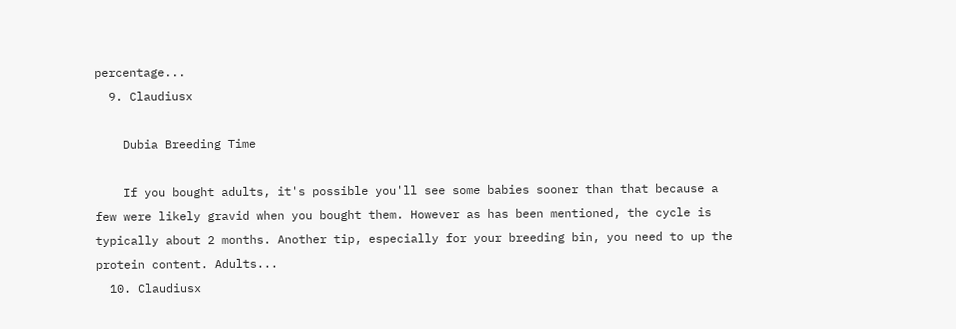percentage...
  9. Claudiusx

    Dubia Breeding Time

    If you bought adults, it's possible you'll see some babies sooner than that because a few were likely gravid when you bought them. However as has been mentioned, the cycle is typically about 2 months. Another tip, especially for your breeding bin, you need to up the protein content. Adults...
  10. Claudiusx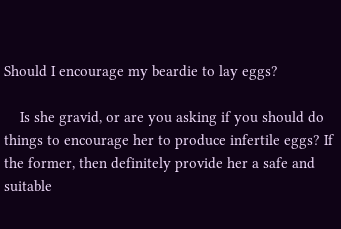Should I encourage my beardie to lay eggs?

    Is she gravid, or are you asking if you should do things to encourage her to produce infertile eggs? If the former, then definitely provide her a safe and suitable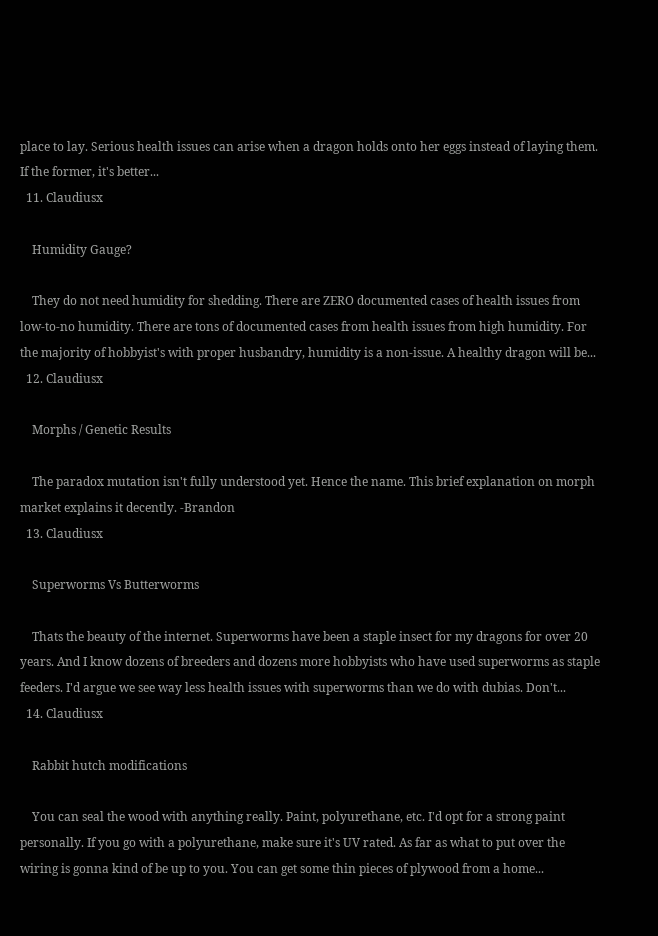place to lay. Serious health issues can arise when a dragon holds onto her eggs instead of laying them. If the former, it's better...
  11. Claudiusx

    Humidity Gauge?

    They do not need humidity for shedding. There are ZERO documented cases of health issues from low-to-no humidity. There are tons of documented cases from health issues from high humidity. For the majority of hobbyist's with proper husbandry, humidity is a non-issue. A healthy dragon will be...
  12. Claudiusx

    Morphs / Genetic Results

    The paradox mutation isn't fully understood yet. Hence the name. This brief explanation on morph market explains it decently. -Brandon
  13. Claudiusx

    Superworms Vs Butterworms

    Thats the beauty of the internet. Superworms have been a staple insect for my dragons for over 20 years. And I know dozens of breeders and dozens more hobbyists who have used superworms as staple feeders. I'd argue we see way less health issues with superworms than we do with dubias. Don't...
  14. Claudiusx

    Rabbit hutch modifications

    You can seal the wood with anything really. Paint, polyurethane, etc. I'd opt for a strong paint personally. If you go with a polyurethane, make sure it's UV rated. As far as what to put over the wiring is gonna kind of be up to you. You can get some thin pieces of plywood from a home...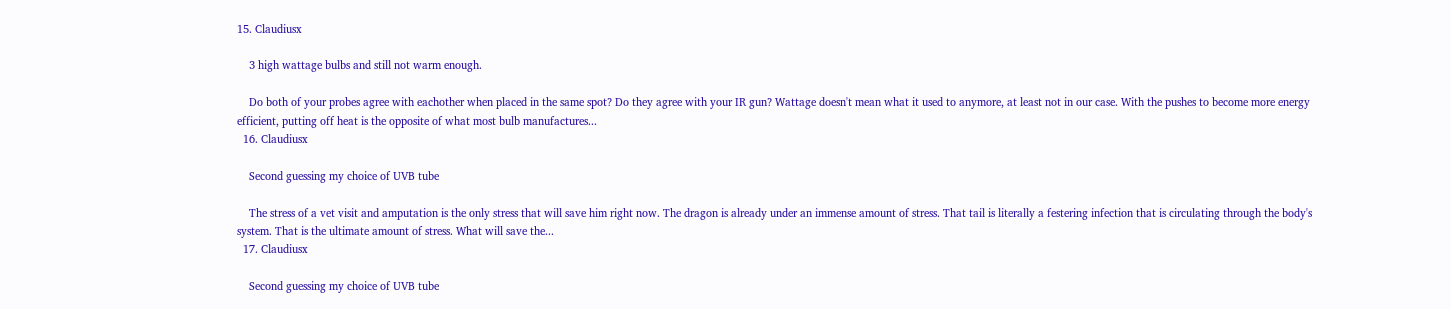15. Claudiusx

    3 high wattage bulbs and still not warm enough.

    Do both of your probes agree with eachother when placed in the same spot? Do they agree with your IR gun? Wattage doesn't mean what it used to anymore, at least not in our case. With the pushes to become more energy efficient, putting off heat is the opposite of what most bulb manufactures...
  16. Claudiusx

    Second guessing my choice of UVB tube

    The stress of a vet visit and amputation is the only stress that will save him right now. The dragon is already under an immense amount of stress. That tail is literally a festering infection that is circulating through the body's system. That is the ultimate amount of stress. What will save the...
  17. Claudiusx

    Second guessing my choice of UVB tube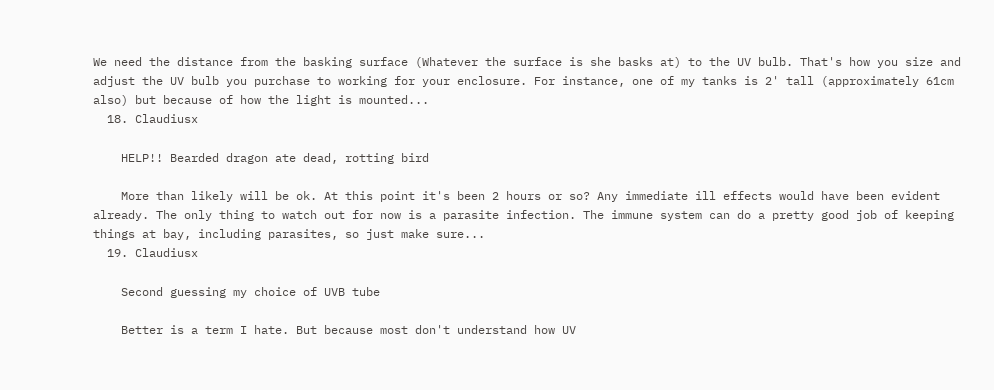We need the distance from the basking surface (Whatever the surface is she basks at) to the UV bulb. That's how you size and adjust the UV bulb you purchase to working for your enclosure. For instance, one of my tanks is 2' tall (approximately 61cm also) but because of how the light is mounted...
  18. Claudiusx

    HELP!! Bearded dragon ate dead, rotting bird

    More than likely will be ok. At this point it's been 2 hours or so? Any immediate ill effects would have been evident already. The only thing to watch out for now is a parasite infection. The immune system can do a pretty good job of keeping things at bay, including parasites, so just make sure...
  19. Claudiusx

    Second guessing my choice of UVB tube

    Better is a term I hate. But because most don't understand how UV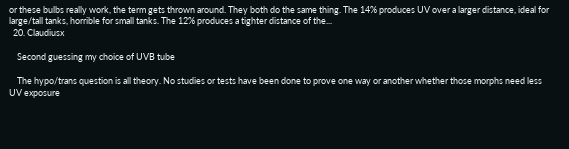or these bulbs really work, the term gets thrown around. They both do the same thing. The 14% produces UV over a larger distance, ideal for large/tall tanks, horrible for small tanks. The 12% produces a tighter distance of the...
  20. Claudiusx

    Second guessing my choice of UVB tube

    The hypo/trans question is all theory. No studies or tests have been done to prove one way or another whether those morphs need less UV exposure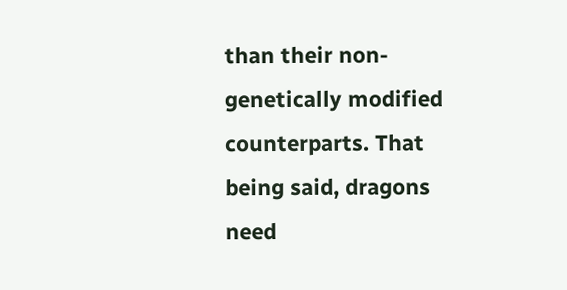than their non-genetically modified counterparts. That being said, dragons need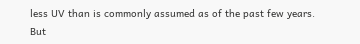less UV than is commonly assumed as of the past few years. But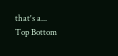that's a...
Top Bottom